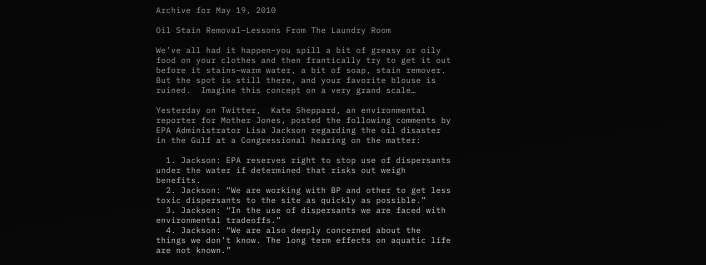Archive for May 19, 2010

Oil Stain Removal–Lessons From The Laundry Room

We’ve all had it happen–you spill a bit of greasy or oily food on your clothes and then frantically try to get it out before it stains–warm water, a bit of soap, stain remover.  But the spot is still there, and your favorite blouse is ruined.  Imagine this concept on a very grand scale…

Yesterday on Twitter,  Kate Sheppard, an environmental reporter for Mother Jones, posted the following comments by EPA Administrator Lisa Jackson regarding the oil disaster in the Gulf at a Congressional hearing on the matter:

  1. Jackson: EPA reserves right to stop use of dispersants under the water if determined that risks out weigh benefits.
  2. Jackson: “We are working with BP and other to get less toxic dispersants to the site as quickly as possible.”
  3. Jackson: “In the use of dispersants we are faced with environmental tradeoffs.”
  4. Jackson: “We are also deeply concerned about the things we don’t know. The long term effects on aquatic life are not known.”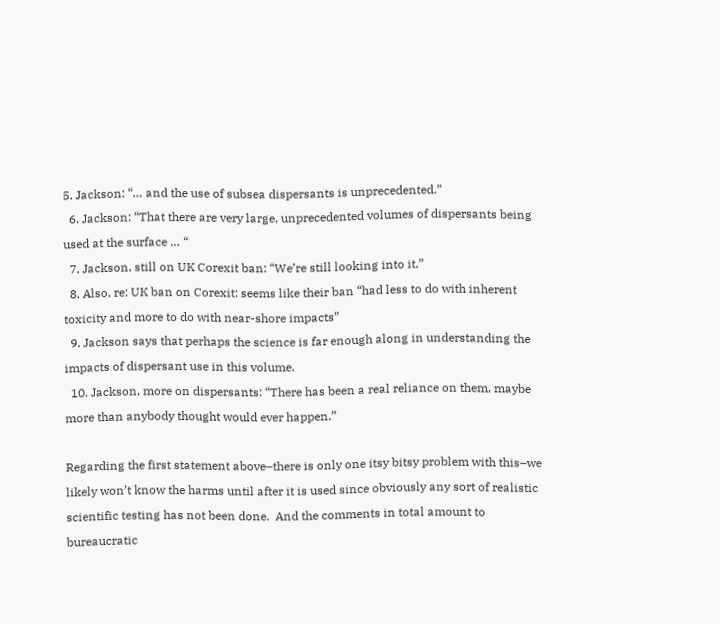5. Jackson: “… and the use of subsea dispersants is unprecedented.”
  6. Jackson: “That there are very large, unprecedented volumes of dispersants being used at the surface … “
  7. Jackson, still on UK Corexit ban: “We’re still looking into it.”
  8. Also, re: UK ban on Corexit: seems like their ban “had less to do with inherent toxicity and more to do with near-shore impacts”
  9. Jackson says that perhaps the science is far enough along in understanding the impacts of dispersant use in this volume.
  10. Jackson, more on dispersants: “There has been a real reliance on them, maybe more than anybody thought would ever happen.”

Regarding the first statement above–there is only one itsy bitsy problem with this–we likely won’t know the harms until after it is used since obviously any sort of realistic scientific testing has not been done.  And the comments in total amount to bureaucratic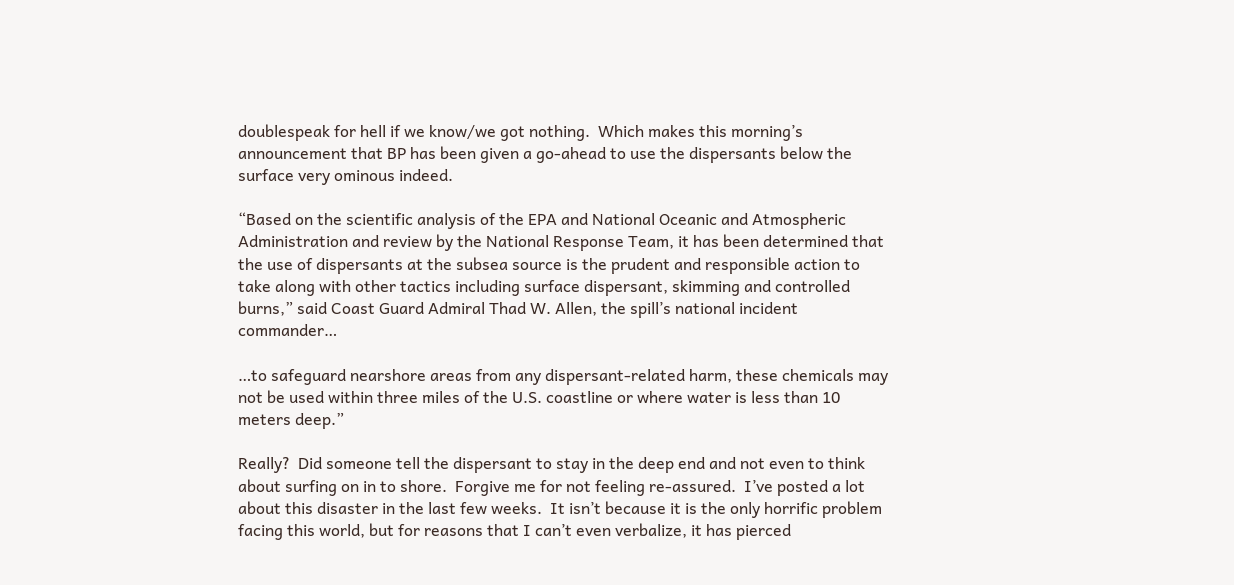doublespeak for hell if we know/we got nothing.  Which makes this morning’s announcement that BP has been given a go-ahead to use the dispersants below the surface very ominous indeed.

“Based on the scientific analysis of the EPA and National Oceanic and Atmospheric Administration and review by the National Response Team, it has been determined that the use of dispersants at the subsea source is the prudent and responsible action to take along with other tactics including surface dispersant, skimming and controlled burns,” said Coast Guard Admiral Thad W. Allen, the spill’s national incident commander…

…to safeguard nearshore areas from any dispersant-related harm, these chemicals may not be used within three miles of the U.S. coastline or where water is less than 10 meters deep.”

Really?  Did someone tell the dispersant to stay in the deep end and not even to think about surfing on in to shore.  Forgive me for not feeling re-assured.  I’ve posted a lot about this disaster in the last few weeks.  It isn’t because it is the only horrific problem facing this world, but for reasons that I can’t even verbalize, it has pierced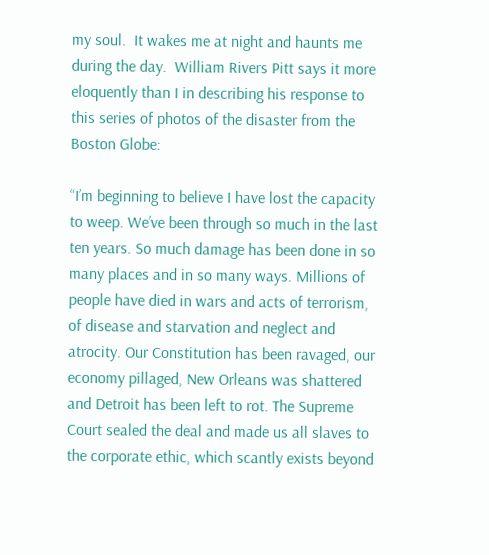my soul.  It wakes me at night and haunts me during the day.  William Rivers Pitt says it more eloquently than I in describing his response to this series of photos of the disaster from the Boston Globe:

“I’m beginning to believe I have lost the capacity to weep. We’ve been through so much in the last ten years. So much damage has been done in so many places and in so many ways. Millions of people have died in wars and acts of terrorism, of disease and starvation and neglect and atrocity. Our Constitution has been ravaged, our economy pillaged, New Orleans was shattered and Detroit has been left to rot. The Supreme Court sealed the deal and made us all slaves to the corporate ethic, which scantly exists beyond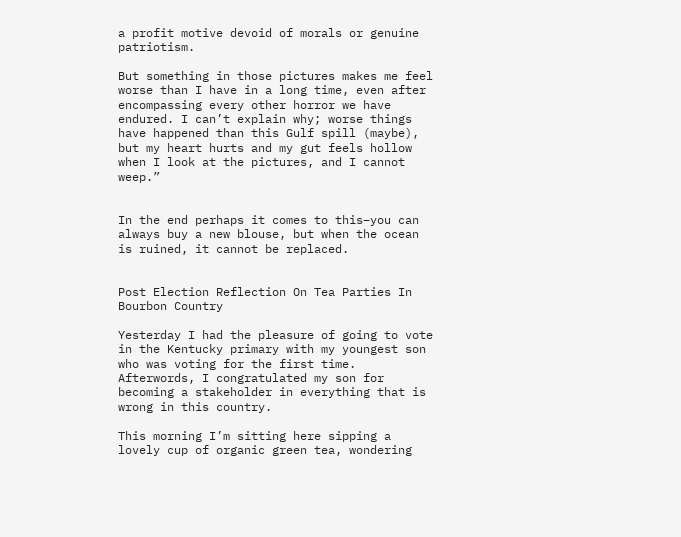a profit motive devoid of morals or genuine patriotism.

But something in those pictures makes me feel worse than I have in a long time, even after encompassing every other horror we have endured. I can’t explain why; worse things have happened than this Gulf spill (maybe), but my heart hurts and my gut feels hollow when I look at the pictures, and I cannot weep.”


In the end perhaps it comes to this–you can always buy a new blouse, but when the ocean is ruined, it cannot be replaced.


Post Election Reflection On Tea Parties In Bourbon Country

Yesterday I had the pleasure of going to vote in the Kentucky primary with my youngest son who was voting for the first time. Afterwords, I congratulated my son for becoming a stakeholder in everything that is wrong in this country.

This morning I’m sitting here sipping a lovely cup of organic green tea, wondering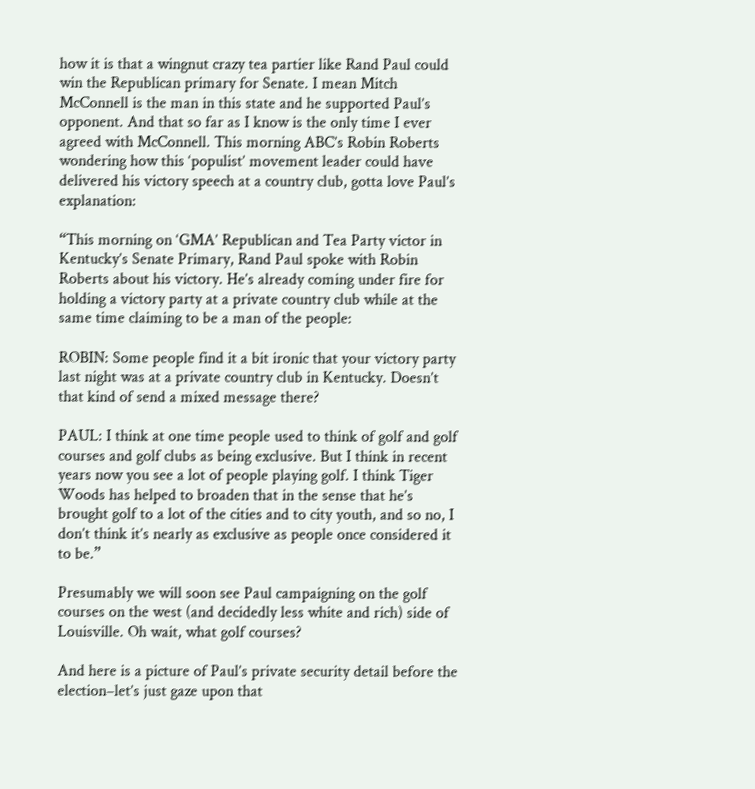how it is that a wingnut crazy tea partier like Rand Paul could win the Republican primary for Senate. I mean Mitch McConnell is the man in this state and he supported Paul’s opponent. And that so far as I know is the only time I ever agreed with McConnell. This morning ABC’s Robin Roberts wondering how this ‘populist’ movement leader could have delivered his victory speech at a country club, gotta love Paul’s explanation:

“This morning on ‘GMA’ Republican and Tea Party victor in Kentucky’s Senate Primary, Rand Paul spoke with Robin Roberts about his victory. He’s already coming under fire for holding a victory party at a private country club while at the same time claiming to be a man of the people:

ROBIN: Some people find it a bit ironic that your victory party last night was at a private country club in Kentucky. Doesn’t that kind of send a mixed message there?

PAUL: I think at one time people used to think of golf and golf courses and golf clubs as being exclusive. But I think in recent years now you see a lot of people playing golf. I think Tiger Woods has helped to broaden that in the sense that he’s brought golf to a lot of the cities and to city youth, and so no, I don’t think it’s nearly as exclusive as people once considered it to be.”

Presumably we will soon see Paul campaigning on the golf courses on the west (and decidedly less white and rich) side of Louisville. Oh wait, what golf courses?

And here is a picture of Paul’s private security detail before the election–let’s just gaze upon that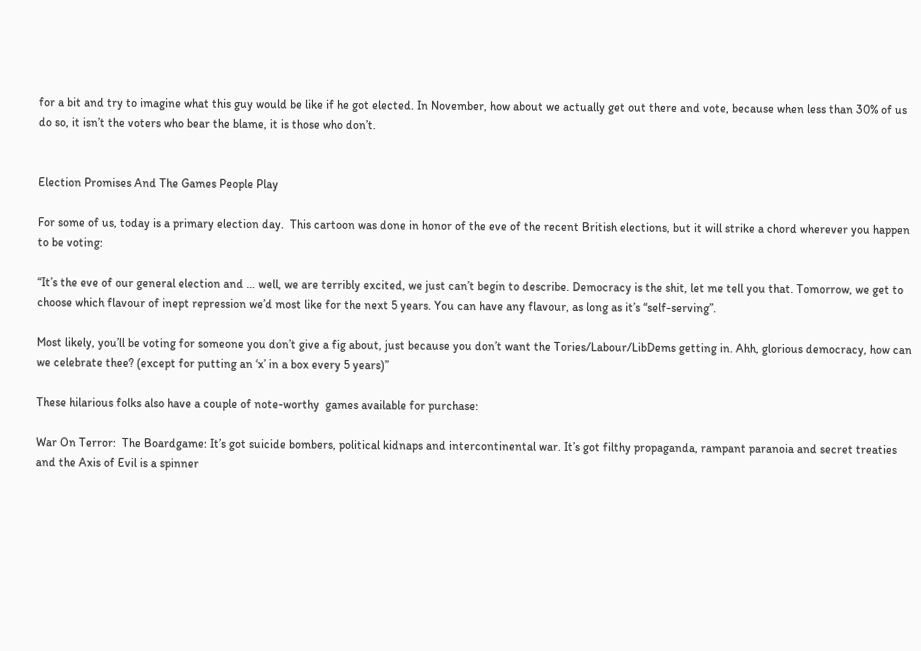for a bit and try to imagine what this guy would be like if he got elected. In November, how about we actually get out there and vote, because when less than 30% of us do so, it isn’t the voters who bear the blame, it is those who don’t.


Election Promises And The Games People Play

For some of us, today is a primary election day.  This cartoon was done in honor of the eve of the recent British elections, but it will strike a chord wherever you happen to be voting:

“It’s the eve of our general election and … well, we are terribly excited, we just can’t begin to describe. Democracy is the shit, let me tell you that. Tomorrow, we get to choose which flavour of inept repression we’d most like for the next 5 years. You can have any flavour, as long as it’s “self-serving”.

Most likely, you’ll be voting for someone you don’t give a fig about, just because you don’t want the Tories/Labour/LibDems getting in. Ahh, glorious democracy, how can we celebrate thee? (except for putting an ‘x’ in a box every 5 years)”

These hilarious folks also have a couple of note-worthy  games available for purchase:

War On Terror:  The Boardgame: It’s got suicide bombers, political kidnaps and intercontinental war. It’s got filthy propaganda, rampant paranoia and secret treaties and the Axis of Evil is a spinner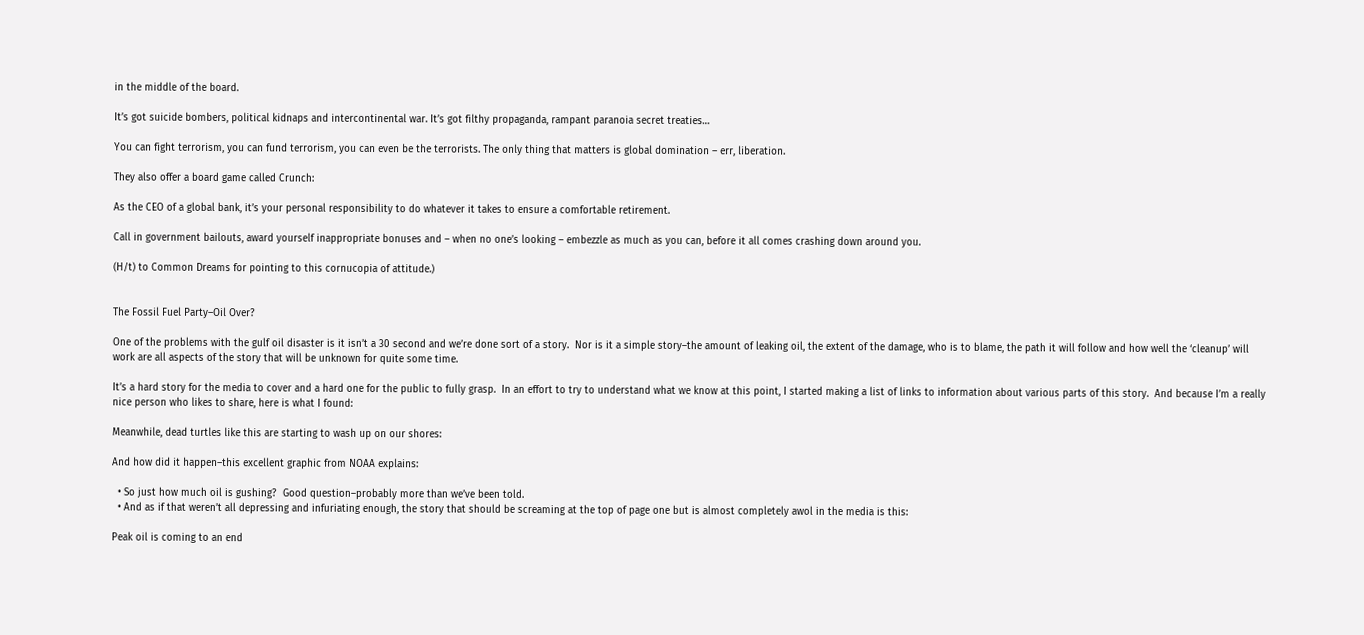in the middle of the board.

It’s got suicide bombers, political kidnaps and intercontinental war. It’s got filthy propaganda, rampant paranoia secret treaties…

You can fight terrorism, you can fund terrorism, you can even be the terrorists. The only thing that matters is global domination – err, liberation.

They also offer a board game called Crunch:

As the CEO of a global bank, it’s your personal responsibility to do whatever it takes to ensure a comfortable retirement.

Call in government bailouts, award yourself inappropriate bonuses and – when no one’s looking – embezzle as much as you can, before it all comes crashing down around you.

(H/t) to Common Dreams for pointing to this cornucopia of attitude.)


The Fossil Fuel Party–Oil Over?

One of the problems with the gulf oil disaster is it isn’t a 30 second and we’re done sort of a story.  Nor is it a simple story–the amount of leaking oil, the extent of the damage, who is to blame, the path it will follow and how well the ‘cleanup’ will work are all aspects of the story that will be unknown for quite some time.

It’s a hard story for the media to cover and a hard one for the public to fully grasp.  In an effort to try to understand what we know at this point, I started making a list of links to information about various parts of this story.  And because I’m a really nice person who likes to share, here is what I found:

Meanwhile, dead turtles like this are starting to wash up on our shores:

And how did it happen–this excellent graphic from NOAA explains:

  • So just how much oil is gushing?  Good question–probably more than we’ve been told.
  • And as if that weren’t all depressing and infuriating enough, the story that should be screaming at the top of page one but is almost completely awol in the media is this:

Peak oil is coming to an end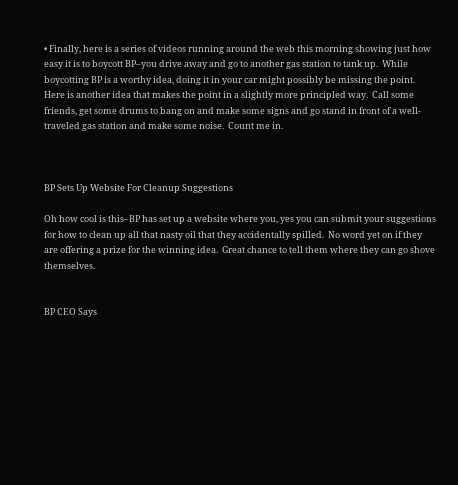• Finally, here is a series of videos running around the web this morning showing just how easy it is to boycott BP–you drive away and go to another gas station to tank up.  While boycotting BP is a worthy idea, doing it in your car might possibly be missing the point.  Here is another idea that makes the point in a slightly more principled way.  Call some friends, get some drums to bang on and make some signs and go stand in front of a well-traveled gas station and make some noise.  Count me in.



BP Sets Up Website For Cleanup Suggestions

Oh how cool is this–BP has set up a website where you, yes you can submit your suggestions for how to clean up all that nasty oil that they accidentally spilled.  No word yet on if they are offering a prize for the winning idea.  Great chance to tell them where they can go shove themselves.


BP CEO Says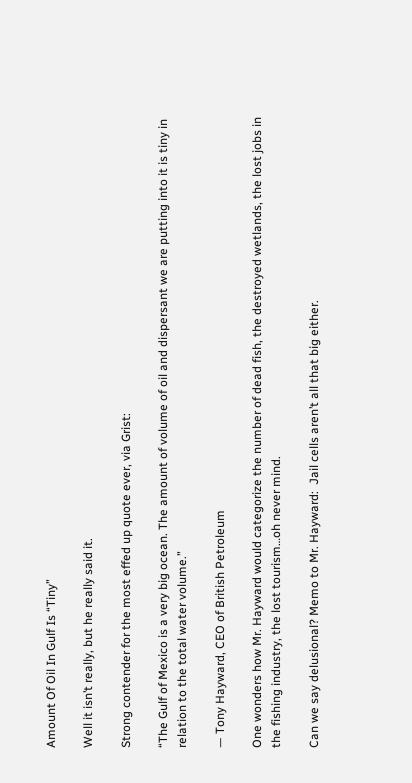Amount Of Oil In Gulf Is “Tiny”

Well it isn’t really, but he really said it.

Strong contender for the most effed up quote ever, via Grist:

“The Gulf of Mexico is a very big ocean. The amount of volume of oil and dispersant we are putting into it is tiny in relation to the total water volume.”

— Tony Hayward, CEO of British Petroleum

One wonders how Mr. Hayward would categorize the number of dead fish, the destroyed wetlands, the lost jobs in the fishing industry, the lost tourism…oh never mind.

Can we say delusional? Memo to Mr. Hayward:  Jail cells aren’t all that big either.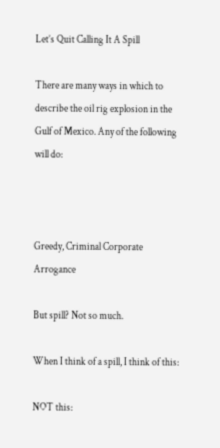Let’s Quit Calling It A Spill

There are many ways in which to describe the oil rig explosion in the Gulf of Mexico. Any of the following will do:



Greedy, Criminal Corporate Arrogance

But spill? Not so much.

When I think of a spill, I think of this:

NOT this: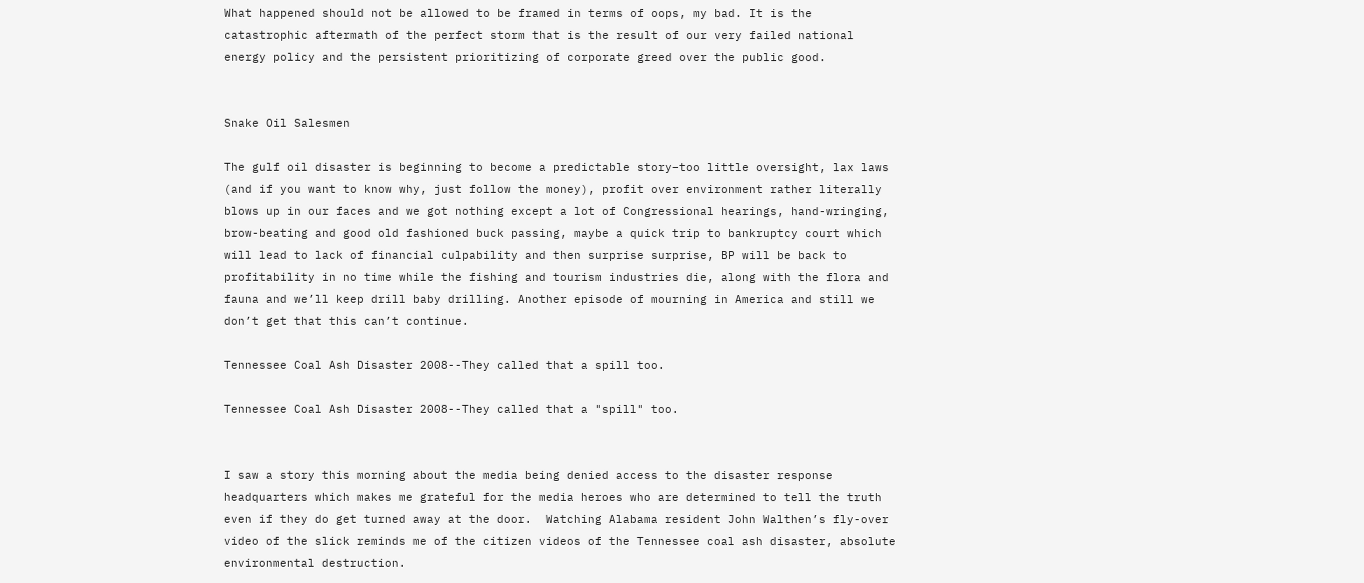What happened should not be allowed to be framed in terms of oops, my bad. It is the catastrophic aftermath of the perfect storm that is the result of our very failed national energy policy and the persistent prioritizing of corporate greed over the public good.


Snake Oil Salesmen

The gulf oil disaster is beginning to become a predictable story–too little oversight, lax laws (and if you want to know why, just follow the money), profit over environment rather literally blows up in our faces and we got nothing except a lot of Congressional hearings, hand-wringing, brow-beating and good old fashioned buck passing, maybe a quick trip to bankruptcy court which will lead to lack of financial culpability and then surprise surprise, BP will be back to profitability in no time while the fishing and tourism industries die, along with the flora and fauna and we’ll keep drill baby drilling. Another episode of mourning in America and still we don’t get that this can’t continue.

Tennessee Coal Ash Disaster 2008--They called that a spill too.

Tennessee Coal Ash Disaster 2008--They called that a "spill" too.


I saw a story this morning about the media being denied access to the disaster response headquarters which makes me grateful for the media heroes who are determined to tell the truth even if they do get turned away at the door.  Watching Alabama resident John Walthen’s fly-over video of the slick reminds me of the citizen videos of the Tennessee coal ash disaster, absolute environmental destruction.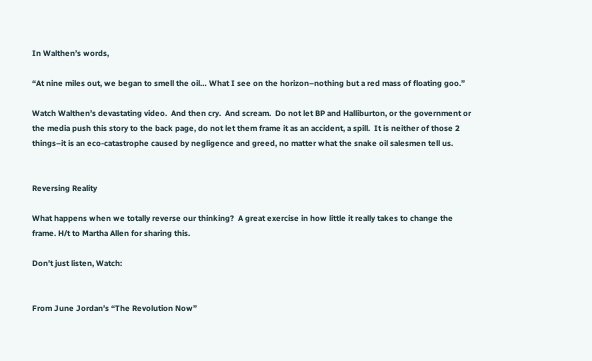In Walthen’s words,

“At nine miles out, we began to smell the oil… What I see on the horizon–nothing but a red mass of floating goo.”

Watch Walthen’s devastating video.  And then cry.  And scream.  Do not let BP and Halliburton, or the government or the media push this story to the back page, do not let them frame it as an accident, a spill.  It is neither of those 2 things–it is an eco-catastrophe caused by negligence and greed, no matter what the snake oil salesmen tell us.


Reversing Reality

What happens when we totally reverse our thinking?  A great exercise in how little it really takes to change the frame. H/t to Martha Allen for sharing this.

Don’t just listen, Watch:


From June Jordan’s “The Revolution Now”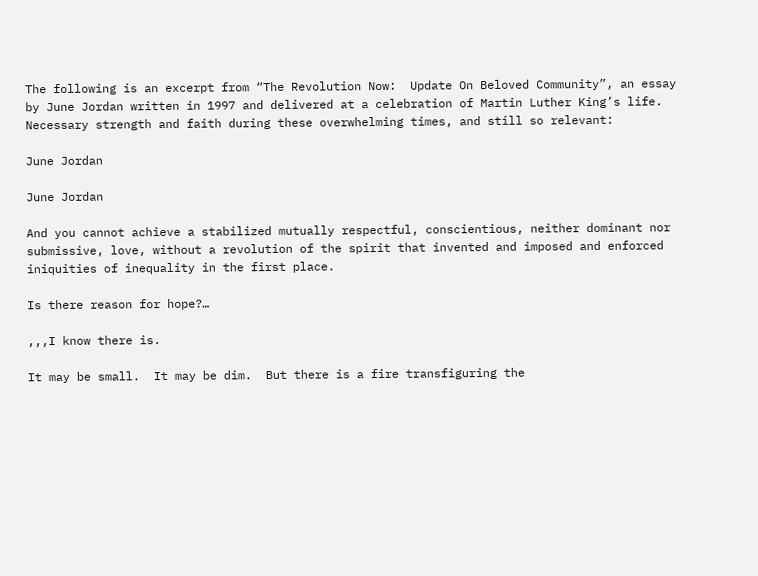The following is an excerpt from “The Revolution Now:  Update On Beloved Community”, an essay by June Jordan written in 1997 and delivered at a celebration of Martin Luther King’s life.  Necessary strength and faith during these overwhelming times, and still so relevant:

June Jordan

June Jordan

And you cannot achieve a stabilized mutually respectful, conscientious, neither dominant nor submissive, love, without a revolution of the spirit that invented and imposed and enforced iniquities of inequality in the first place.

Is there reason for hope?…

,,,I know there is.

It may be small.  It may be dim.  But there is a fire transfiguring the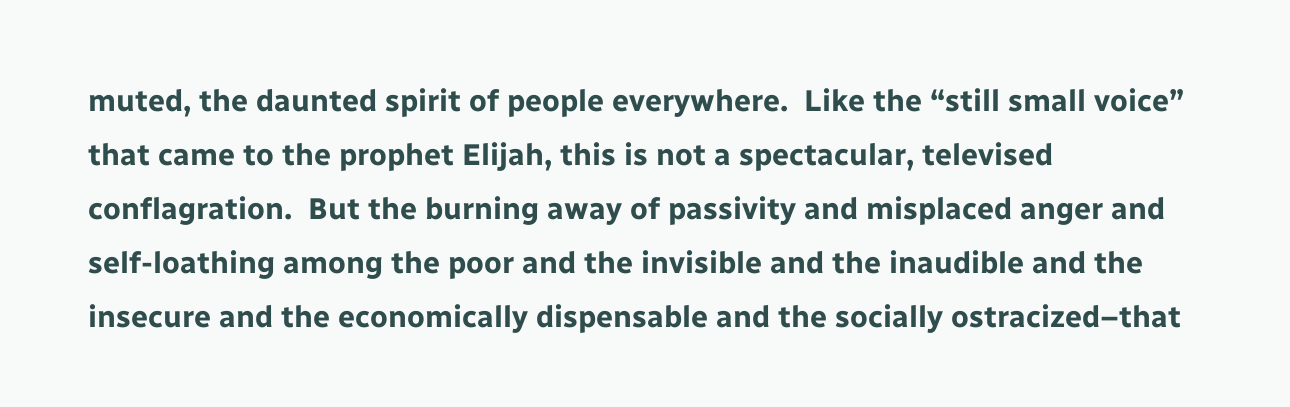muted, the daunted spirit of people everywhere.  Like the “still small voice” that came to the prophet Elijah, this is not a spectacular, televised conflagration.  But the burning away of passivity and misplaced anger and self-loathing among the poor and the invisible and the inaudible and the insecure and the economically dispensable and the socially ostracized–that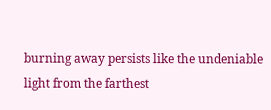burning away persists like the undeniable light from the farthest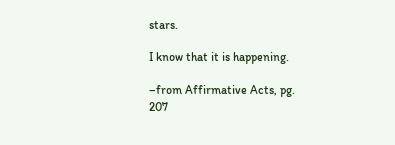stars.

I know that it is happening.

–from Affirmative Acts, pg. 207